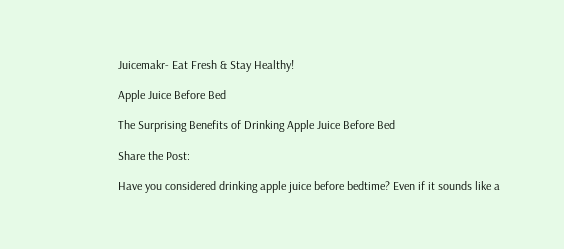Juicemakr- Eat Fresh & Stay Healthy!

Apple Juice Before Bed

The Surprising Benefits of Drinking Apple Juice Before Bed

Share the Post:

Have you considered drinking apple juice before bedtime? Even if it sounds like a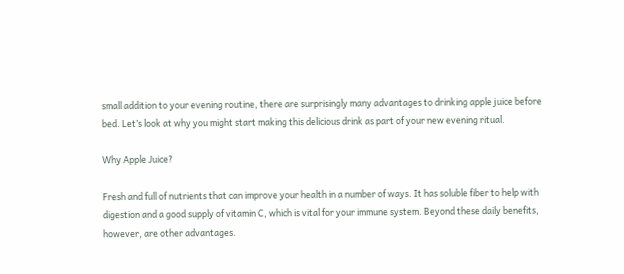small addition to your evening routine, there are surprisingly many advantages to drinking apple juice before bed. Let’s look at why you might start making this delicious drink as part of your new evening ritual.

Why Apple Juice?

Fresh and full of nutrients that can improve your health in a number of ways. It has soluble fiber to help with digestion and a good supply of vitamin C, which is vital for your immune system. Beyond these daily benefits, however, are other advantages.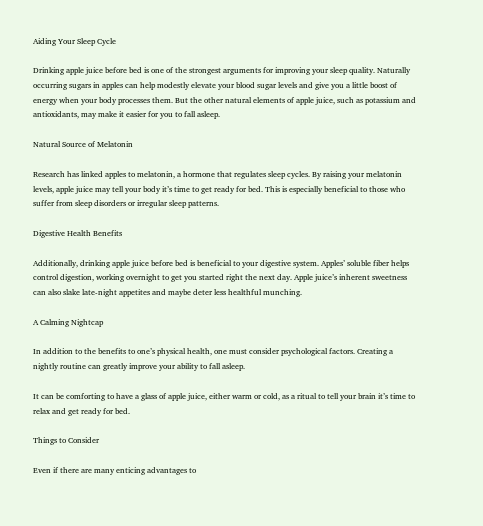Aiding Your Sleep Cycle

Drinking apple juice before bed is one of the strongest arguments for improving your sleep quality. Naturally occurring sugars in apples can help modestly elevate your blood sugar levels and give you a little boost of energy when your body processes them. But the other natural elements of apple juice, such as potassium and antioxidants, may make it easier for you to fall asleep.

Natural Source of Melatonin

Research has linked apples to melatonin, a hormone that regulates sleep cycles. By raising your melatonin levels, apple juice may tell your body it’s time to get ready for bed. This is especially beneficial to those who suffer from sleep disorders or irregular sleep patterns.

Digestive Health Benefits

Additionally, drinking apple juice before bed is beneficial to your digestive system. Apples’ soluble fiber helps control digestion, working overnight to get you started right the next day. Apple juice’s inherent sweetness can also slake late-night appetites and maybe deter less healthful munching.

A Calming Nightcap

In addition to the benefits to one’s physical health, one must consider psychological factors. Creating a nightly routine can greatly improve your ability to fall asleep.

It can be comforting to have a glass of apple juice, either warm or cold, as a ritual to tell your brain it’s time to relax and get ready for bed.

Things to Consider

Even if there are many enticing advantages to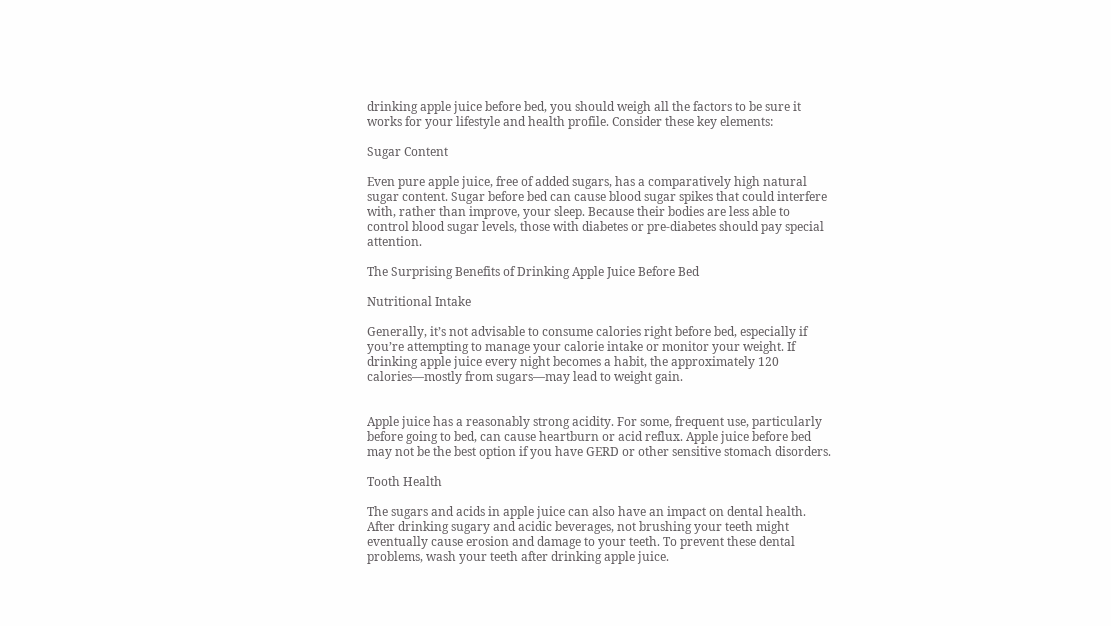drinking apple juice before bed, you should weigh all the factors to be sure it works for your lifestyle and health profile. Consider these key elements:

Sugar Content

Even pure apple juice, free of added sugars, has a comparatively high natural sugar content. Sugar before bed can cause blood sugar spikes that could interfere with, rather than improve, your sleep. Because their bodies are less able to control blood sugar levels, those with diabetes or pre-diabetes should pay special attention.

The Surprising Benefits of Drinking Apple Juice Before Bed

Nutritional Intake

Generally, it’s not advisable to consume calories right before bed, especially if you’re attempting to manage your calorie intake or monitor your weight. If drinking apple juice every night becomes a habit, the approximately 120 calories—mostly from sugars—may lead to weight gain.


Apple juice has a reasonably strong acidity. For some, frequent use, particularly before going to bed, can cause heartburn or acid reflux. Apple juice before bed may not be the best option if you have GERD or other sensitive stomach disorders.

Tooth Health

The sugars and acids in apple juice can also have an impact on dental health. After drinking sugary and acidic beverages, not brushing your teeth might eventually cause erosion and damage to your teeth. To prevent these dental problems, wash your teeth after drinking apple juice.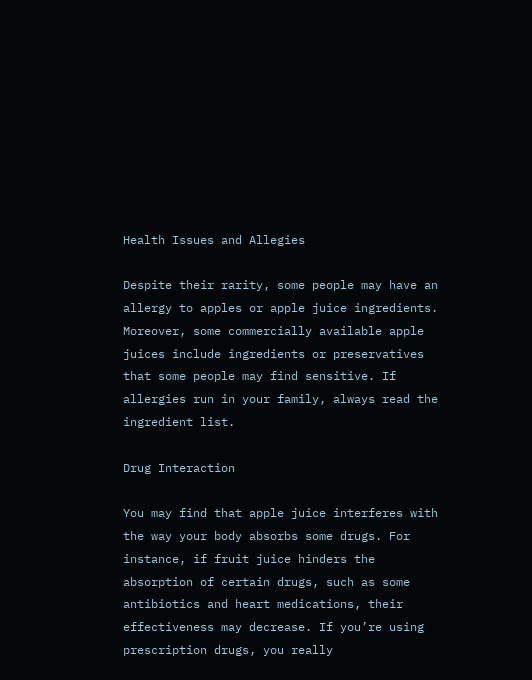Health Issues and Allegies

Despite their rarity, some people may have an allergy to apples or apple juice ingredients. Moreover, some commercially available apple juices include ingredients or preservatives that some people may find sensitive. If allergies run in your family, always read the ingredient list.

Drug Interaction

You may find that apple juice interferes with the way your body absorbs some drugs. For instance, if fruit juice hinders the absorption of certain drugs, such as some antibiotics and heart medications, their effectiveness may decrease. If you’re using prescription drugs, you really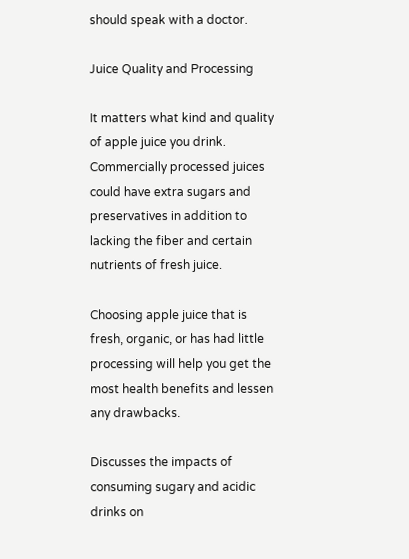should speak with a doctor.

Juice Quality and Processing

It matters what kind and quality of apple juice you drink. Commercially processed juices could have extra sugars and preservatives in addition to lacking the fiber and certain nutrients of fresh juice.

Choosing apple juice that is fresh, organic, or has had little processing will help you get the most health benefits and lessen any drawbacks.

Discusses the impacts of consuming sugary and acidic drinks on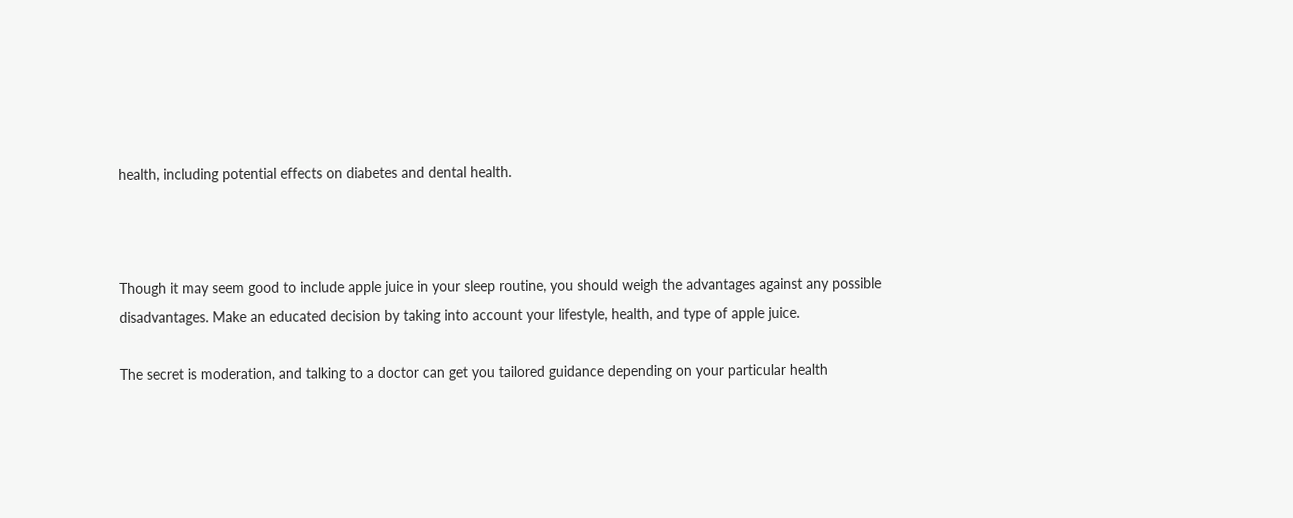health, including potential effects on diabetes and dental health.



Though it may seem good to include apple juice in your sleep routine, you should weigh the advantages against any possible disadvantages. Make an educated decision by taking into account your lifestyle, health, and type of apple juice.

The secret is moderation, and talking to a doctor can get you tailored guidance depending on your particular health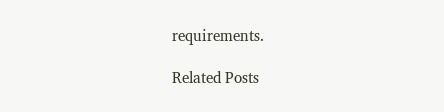requirements.

Related Posts